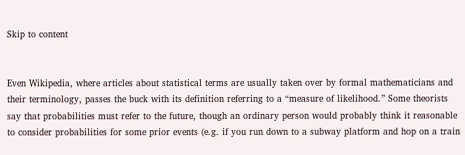Skip to content


Even Wikipedia, where articles about statistical terms are usually taken over by formal mathematicians and their terminology, passes the buck with its definition referring to a “measure of likelihood.” Some theorists say that probabilities must refer to the future, though an ordinary person would probably think it reasonable to consider probabilities for some prior events (e.g. if you run down to a subway platform and hop on a train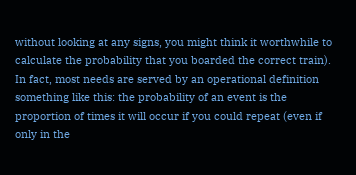without looking at any signs, you might think it worthwhile to calculate the probability that you boarded the correct train).  In fact, most needs are served by an operational definition something like this: the probability of an event is the proportion of times it will occur if you could repeat (even if only in the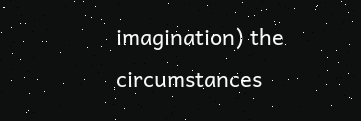imagination) the circumstances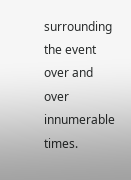surrounding the event over and over innumerable times.